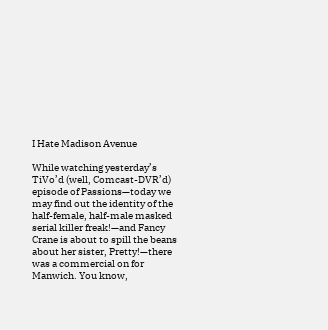I Hate Madison Avenue

While watching yesterday’s TiVo’d (well, Comcast-DVR’d) episode of Passions—today we may find out the identity of the half-female, half-male masked serial killer freak!—and Fancy Crane is about to spill the beans about her sister, Pretty!—there was a commercial on for Manwich. You know,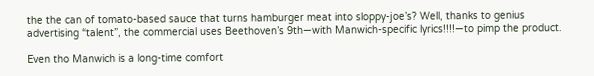the the can of tomato-based sauce that turns hamburger meat into sloppy-joe’s? Well, thanks to genius advertising “talent”, the commercial uses Beethoven’s 9th—with Manwich-specific lyrics!!!!—to pimp the product.

Even tho Manwich is a long-time comfort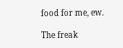food for me, ew.

The freak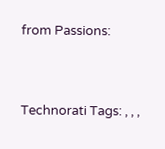from Passions:


Technorati Tags: , , ,